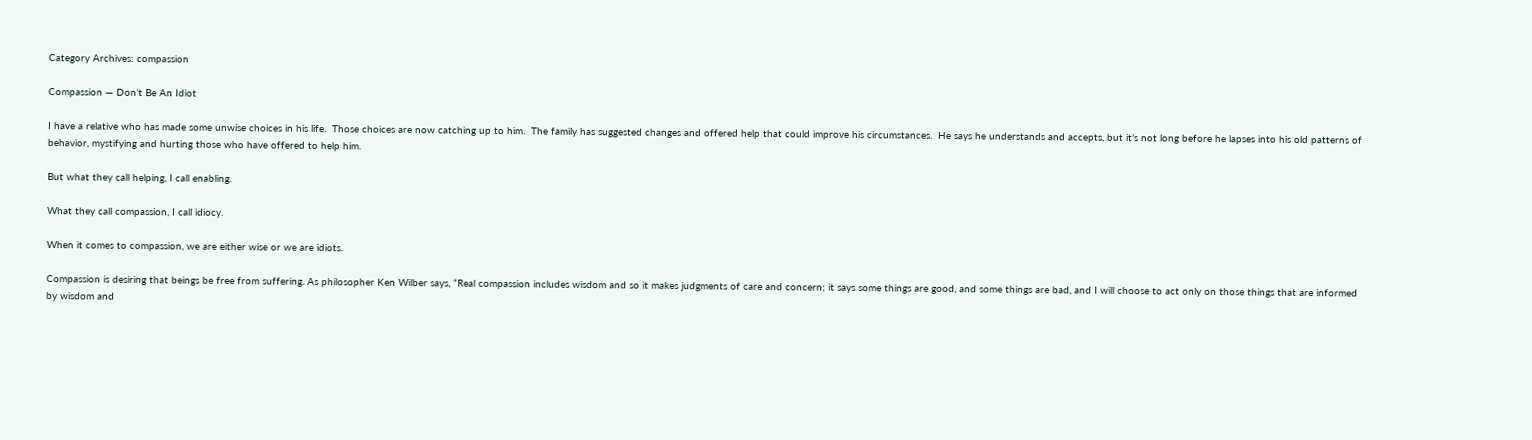Category Archives: compassion

Compassion — Don’t Be An Idiot

I have a relative who has made some unwise choices in his life.  Those choices are now catching up to him.  The family has suggested changes and offered help that could improve his circumstances.  He says he understands and accepts, but it’s not long before he lapses into his old patterns of behavior, mystifying and hurting those who have offered to help him.

But what they call helping, I call enabling.

What they call compassion, I call idiocy.

When it comes to compassion, we are either wise or we are idiots.

Compassion is desiring that beings be free from suffering. As philosopher Ken Wilber says, “Real compassion includes wisdom and so it makes judgments of care and concern; it says some things are good, and some things are bad, and I will choose to act only on those things that are informed by wisdom and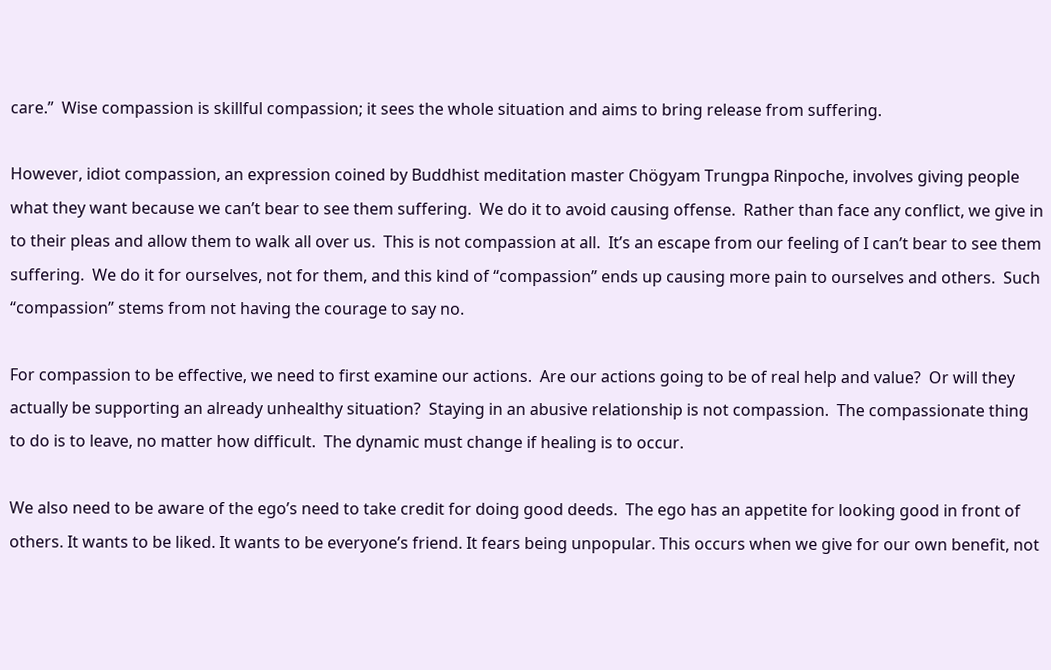care.”  Wise compassion is skillful compassion; it sees the whole situation and aims to bring release from suffering.

However, idiot compassion, an expression coined by Buddhist meditation master Chögyam Trungpa Rinpoche, involves giving people what they want because we can’t bear to see them suffering.  We do it to avoid causing offense.  Rather than face any conflict, we give in to their pleas and allow them to walk all over us.  This is not compassion at all.  It’s an escape from our feeling of I can’t bear to see them suffering.  We do it for ourselves, not for them, and this kind of “compassion” ends up causing more pain to ourselves and others.  Such “compassion” stems from not having the courage to say no.

For compassion to be effective, we need to first examine our actions.  Are our actions going to be of real help and value?  Or will they actually be supporting an already unhealthy situation?  Staying in an abusive relationship is not compassion.  The compassionate thing to do is to leave, no matter how difficult.  The dynamic must change if healing is to occur.

We also need to be aware of the ego’s need to take credit for doing good deeds.  The ego has an appetite for looking good in front of others. It wants to be liked. It wants to be everyone’s friend. It fears being unpopular. This occurs when we give for our own benefit, not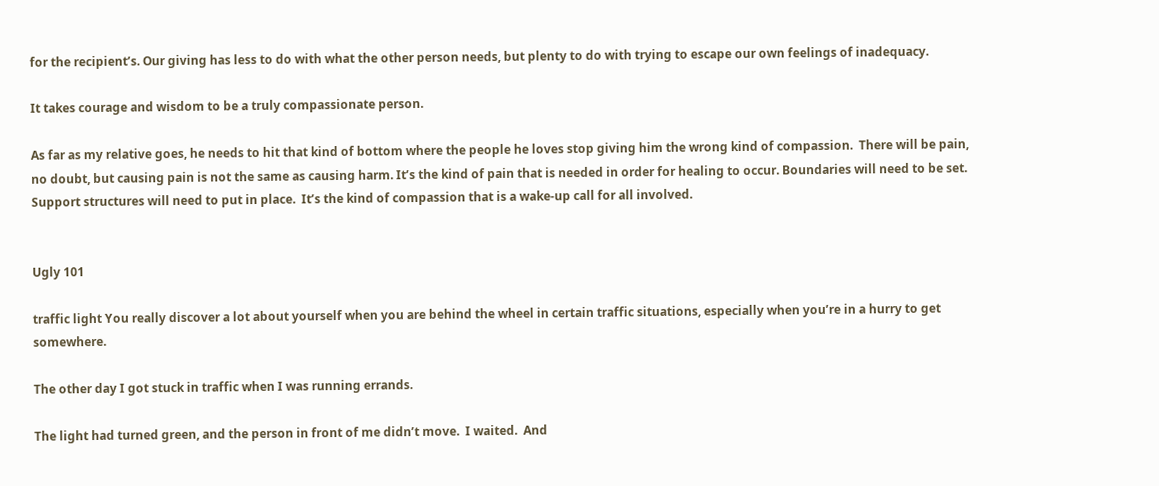for the recipient’s. Our giving has less to do with what the other person needs, but plenty to do with trying to escape our own feelings of inadequacy.

It takes courage and wisdom to be a truly compassionate person.

As far as my relative goes, he needs to hit that kind of bottom where the people he loves stop giving him the wrong kind of compassion.  There will be pain, no doubt, but causing pain is not the same as causing harm. It’s the kind of pain that is needed in order for healing to occur. Boundaries will need to be set. Support structures will need to put in place.  It’s the kind of compassion that is a wake-up call for all involved.


Ugly 101

traffic light You really discover a lot about yourself when you are behind the wheel in certain traffic situations, especially when you’re in a hurry to get somewhere.

The other day I got stuck in traffic when I was running errands.

The light had turned green, and the person in front of me didn’t move.  I waited.  And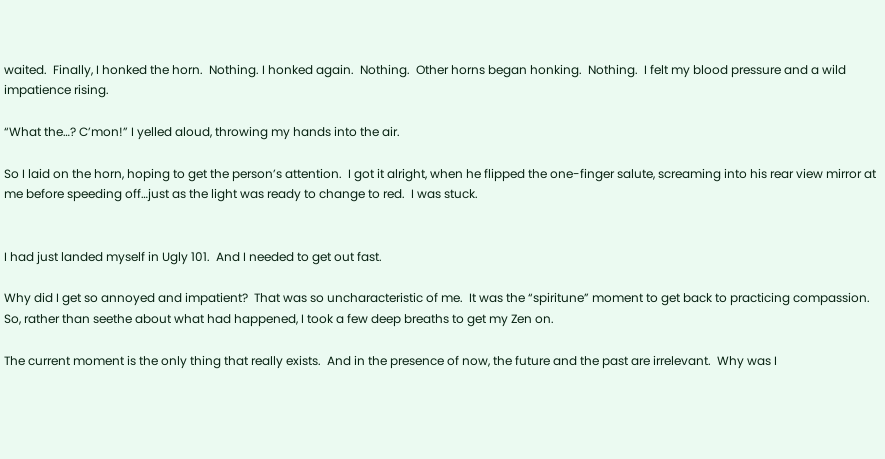waited.  Finally, I honked the horn.  Nothing. I honked again.  Nothing.  Other horns began honking.  Nothing.  I felt my blood pressure and a wild impatience rising.

“What the…? C’mon!” I yelled aloud, throwing my hands into the air.

So I laid on the horn, hoping to get the person’s attention.  I got it alright, when he flipped the one-finger salute, screaming into his rear view mirror at me before speeding off…just as the light was ready to change to red.  I was stuck.


I had just landed myself in Ugly 101.  And I needed to get out fast.

Why did I get so annoyed and impatient?  That was so uncharacteristic of me.  It was the “spiritune” moment to get back to practicing compassion.  So, rather than seethe about what had happened, I took a few deep breaths to get my Zen on.

The current moment is the only thing that really exists.  And in the presence of now, the future and the past are irrelevant.  Why was I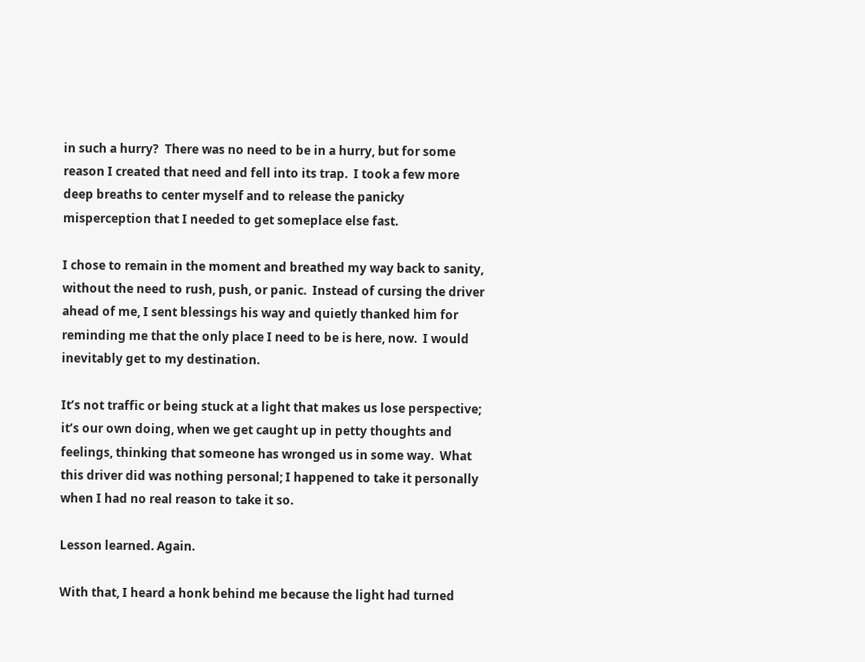in such a hurry?  There was no need to be in a hurry, but for some reason I created that need and fell into its trap.  I took a few more deep breaths to center myself and to release the panicky misperception that I needed to get someplace else fast.

I chose to remain in the moment and breathed my way back to sanity, without the need to rush, push, or panic.  Instead of cursing the driver ahead of me, I sent blessings his way and quietly thanked him for reminding me that the only place I need to be is here, now.  I would inevitably get to my destination.

It’s not traffic or being stuck at a light that makes us lose perspective; it’s our own doing, when we get caught up in petty thoughts and feelings, thinking that someone has wronged us in some way.  What this driver did was nothing personal; I happened to take it personally when I had no real reason to take it so.

Lesson learned. Again.

With that, I heard a honk behind me because the light had turned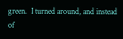green.  I turned around, and instead of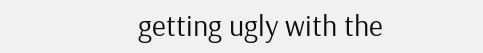getting ugly with the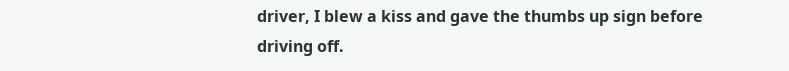driver, I blew a kiss and gave the thumbs up sign before driving off.